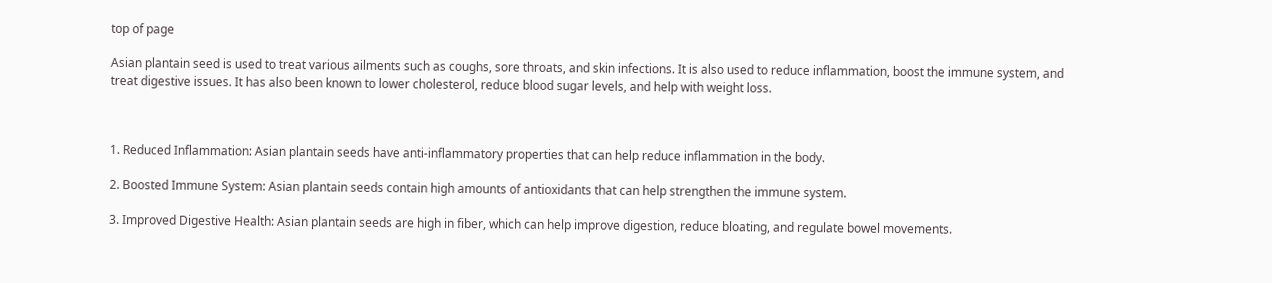top of page

Asian plantain seed is used to treat various ailments such as coughs, sore throats, and skin infections. It is also used to reduce inflammation, boost the immune system, and treat digestive issues. It has also been known to lower cholesterol, reduce blood sugar levels, and help with weight loss.



1. Reduced Inflammation: Asian plantain seeds have anti-inflammatory properties that can help reduce inflammation in the body.

2. Boosted Immune System: Asian plantain seeds contain high amounts of antioxidants that can help strengthen the immune system.

3. Improved Digestive Health: Asian plantain seeds are high in fiber, which can help improve digestion, reduce bloating, and regulate bowel movements.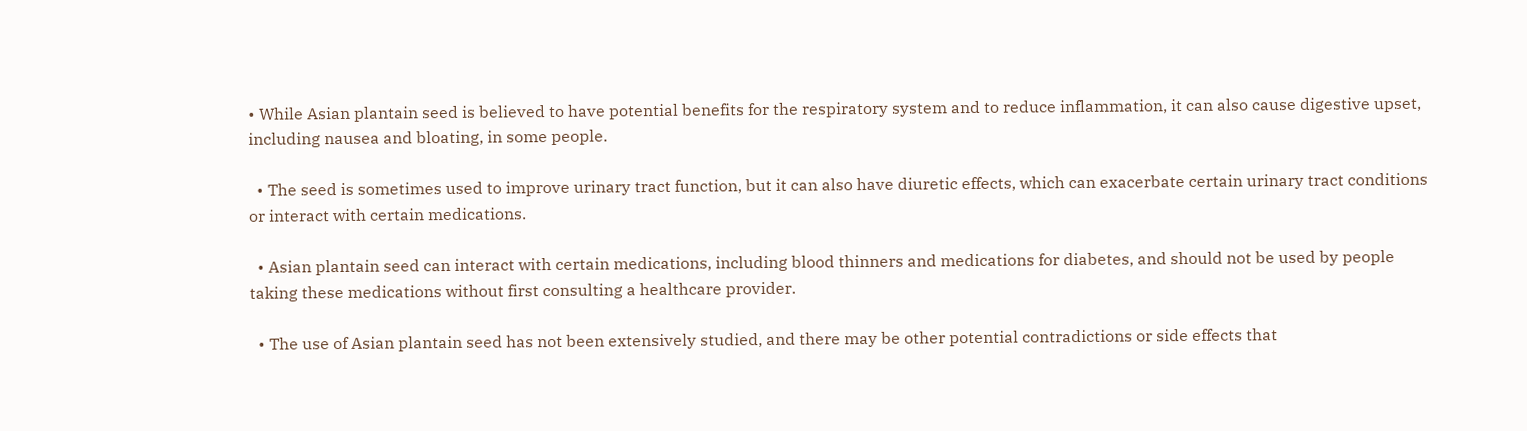• While Asian plantain seed is believed to have potential benefits for the respiratory system and to reduce inflammation, it can also cause digestive upset, including nausea and bloating, in some people.

  • The seed is sometimes used to improve urinary tract function, but it can also have diuretic effects, which can exacerbate certain urinary tract conditions or interact with certain medications.

  • Asian plantain seed can interact with certain medications, including blood thinners and medications for diabetes, and should not be used by people taking these medications without first consulting a healthcare provider.

  • The use of Asian plantain seed has not been extensively studied, and there may be other potential contradictions or side effects that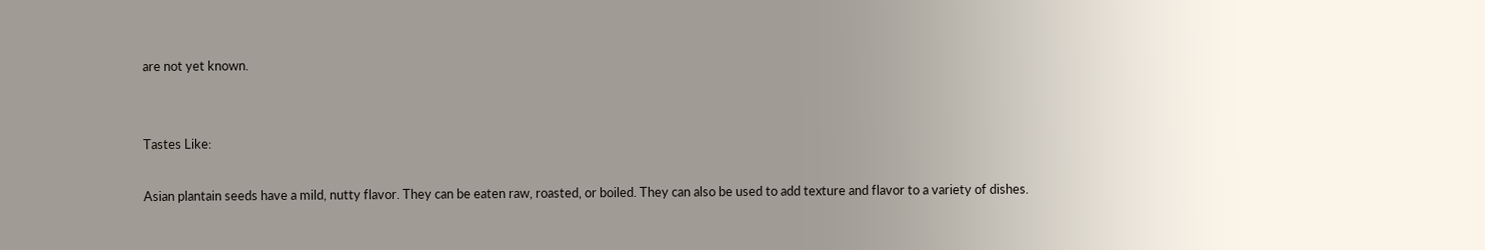are not yet known.


Tastes Like:

Asian plantain seeds have a mild, nutty flavor. They can be eaten raw, roasted, or boiled. They can also be used to add texture and flavor to a variety of dishes.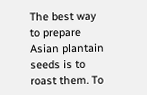The best way to prepare Asian plantain seeds is to roast them. To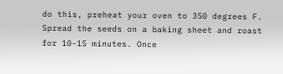do this, preheat your oven to 350 degrees F. Spread the seeds on a baking sheet and roast for 10-15 minutes. Once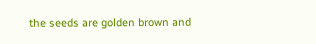the seeds are golden brown and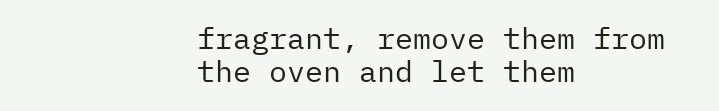fragrant, remove them from the oven and let them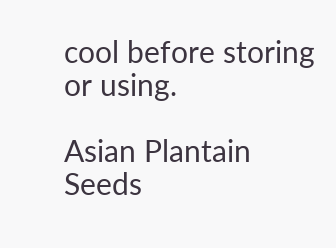cool before storing or using.

Asian Plantain Seeds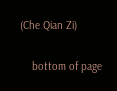(Che Qian Zi)

    bottom of page